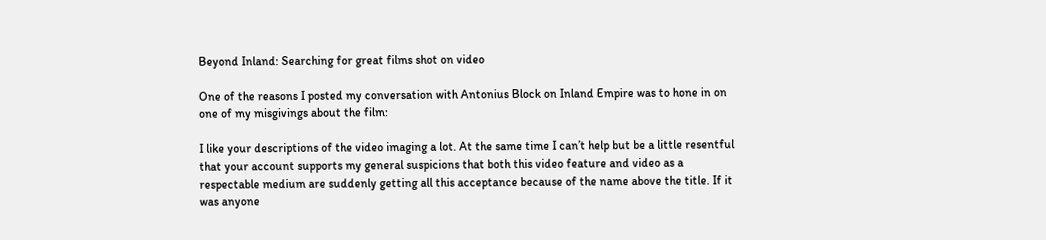Beyond Inland: Searching for great films shot on video

One of the reasons I posted my conversation with Antonius Block on Inland Empire was to hone in on one of my misgivings about the film:

I like your descriptions of the video imaging a lot. At the same time I can’t help but be a little resentful that your account supports my general suspicions that both this video feature and video as a respectable medium are suddenly getting all this acceptance because of the name above the title. If it was anyone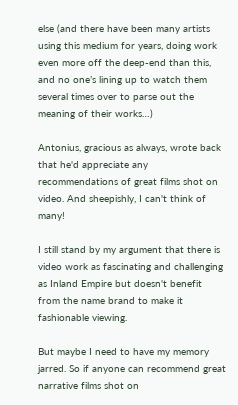else (and there have been many artists using this medium for years, doing work even more off the deep-end than this, and no one’s lining up to watch them several times over to parse out the meaning of their works…)

Antonius, gracious as always, wrote back that he'd appreciate any recommendations of great films shot on video. And sheepishly, I can't think of many!

I still stand by my argument that there is video work as fascinating and challenging as Inland Empire but doesn't benefit from the name brand to make it fashionable viewing.

But maybe I need to have my memory jarred. So if anyone can recommend great narrative films shot on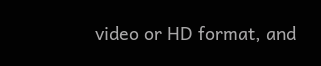video or HD format, and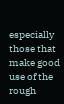especially those that make good use of the rough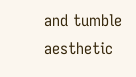and tumble aesthetic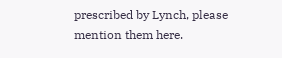prescribed by Lynch, please mention them here.